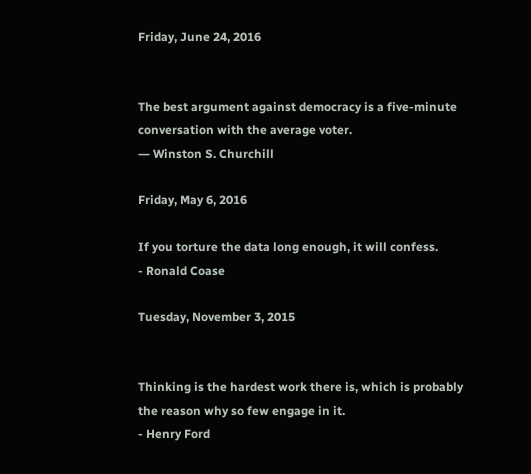Friday, June 24, 2016


The best argument against democracy is a five-minute conversation with the average voter.
― Winston S. Churchill

Friday, May 6, 2016

If you torture the data long enough, it will confess.
- Ronald Coase

Tuesday, November 3, 2015


Thinking is the hardest work there is, which is probably the reason why so few engage in it.
- Henry Ford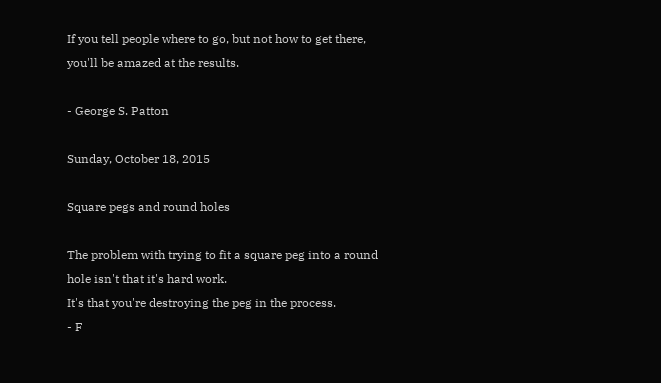If you tell people where to go, but not how to get there, you'll be amazed at the results.

- George S. Patton

Sunday, October 18, 2015

Square pegs and round holes

The problem with trying to fit a square peg into a round hole isn't that it's hard work.
It's that you're destroying the peg in the process.
- F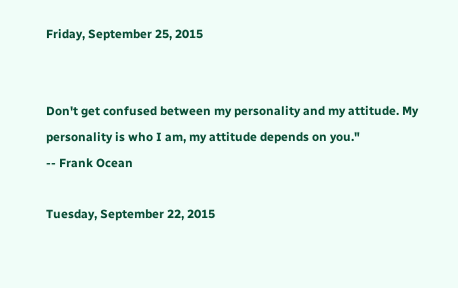Friday, September 25, 2015


Don't get confused between my personality and my attitude. My personality is who I am, my attitude depends on you."
-- Frank Ocean

Tuesday, September 22, 2015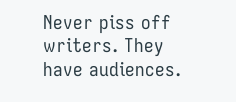Never piss off writers. They have audiences.